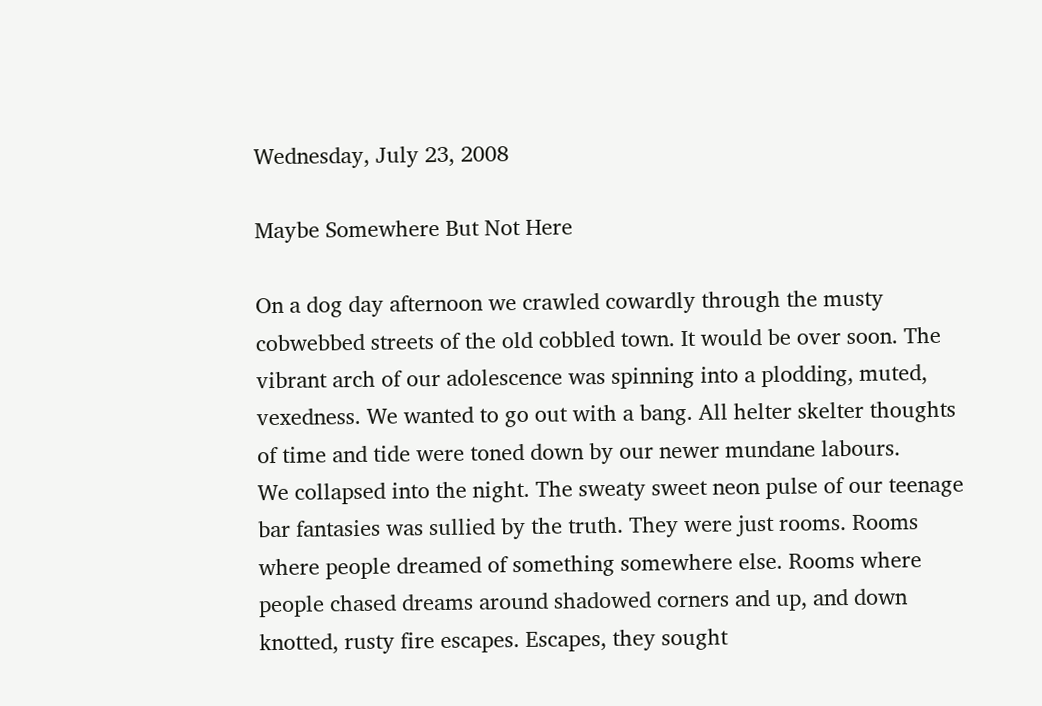Wednesday, July 23, 2008

Maybe Somewhere But Not Here

On a dog day afternoon we crawled cowardly through the musty cobwebbed streets of the old cobbled town. It would be over soon. The vibrant arch of our adolescence was spinning into a plodding, muted, vexedness. We wanted to go out with a bang. All helter skelter thoughts of time and tide were toned down by our newer mundane labours.
We collapsed into the night. The sweaty sweet neon pulse of our teenage bar fantasies was sullied by the truth. They were just rooms. Rooms where people dreamed of something somewhere else. Rooms where people chased dreams around shadowed corners and up, and down knotted, rusty fire escapes. Escapes, they sought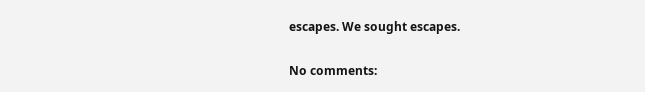escapes. We sought escapes.

No comments: